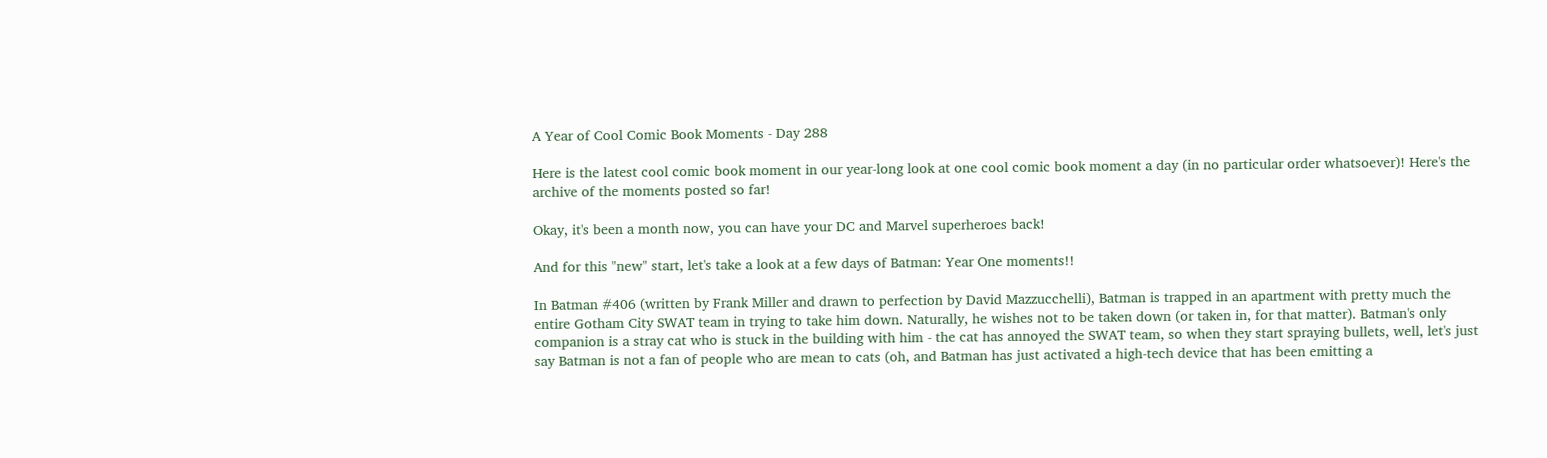A Year of Cool Comic Book Moments - Day 288

Here is the latest cool comic book moment in our year-long look at one cool comic book moment a day (in no particular order whatsoever)! Here's the archive of the moments posted so far!

Okay, it's been a month now, you can have your DC and Marvel superheroes back!

And for this "new" start, let's take a look at a few days of Batman: Year One moments!!

In Batman #406 (written by Frank Miller and drawn to perfection by David Mazzucchelli), Batman is trapped in an apartment with pretty much the entire Gotham City SWAT team in trying to take him down. Naturally, he wishes not to be taken down (or taken in, for that matter). Batman's only companion is a stray cat who is stuck in the building with him - the cat has annoyed the SWAT team, so when they start spraying bullets, well, let's just say Batman is not a fan of people who are mean to cats (oh, and Batman has just activated a high-tech device that has been emitting a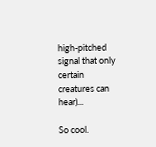high-pitched signal that only certain creatures can hear)...

So cool.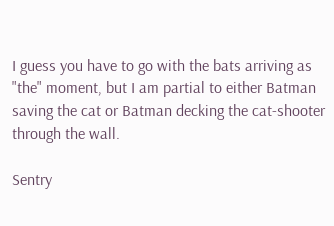I guess you have to go with the bats arriving as "the" moment, but I am partial to either Batman saving the cat or Batman decking the cat-shooter through the wall.

Sentry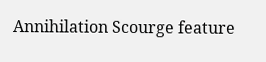Annihilation Scourge feature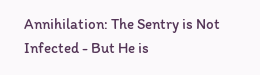Annihilation: The Sentry is Not Infected - But He is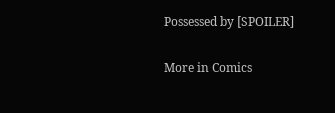Possessed by [SPOILER]

More in Comics